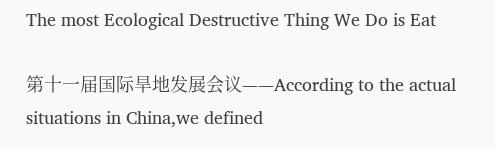The most Ecological Destructive Thing We Do is Eat

第十一届国际旱地发展会议——According to the actual situations in China,we defined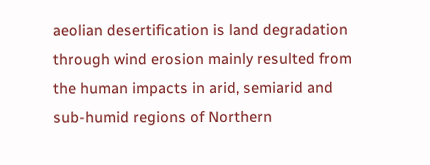aeolian desertification is land degradation through wind erosion mainly resulted from the human impacts in arid, semiarid and sub-humid regions of Northern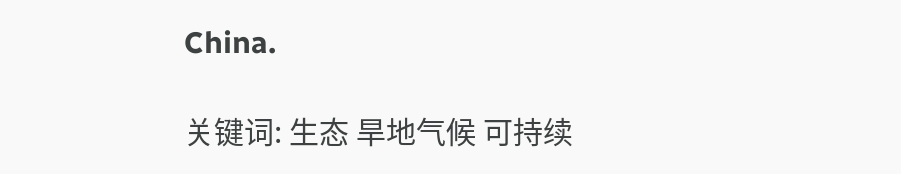China.

关键词: 生态 旱地气候 可持续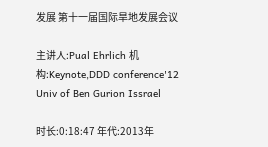发展 第十一届国际旱地发展会议

主讲人:Pual Ehrlich 机构:Keynote,DDD conference'12 Univ of Ben Gurion Issrael

时长:0:18:47 年代:2013年